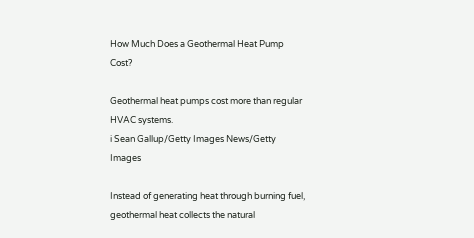How Much Does a Geothermal Heat Pump Cost?

Geothermal heat pumps cost more than regular HVAC systems.
i Sean Gallup/Getty Images News/Getty Images

Instead of generating heat through burning fuel, geothermal heat collects the natural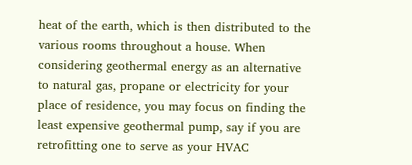heat of the earth, which is then distributed to the various rooms throughout a house. When considering geothermal energy as an alternative to natural gas, propane or electricity for your place of residence, you may focus on finding the least expensive geothermal pump, say if you are retrofitting one to serve as your HVAC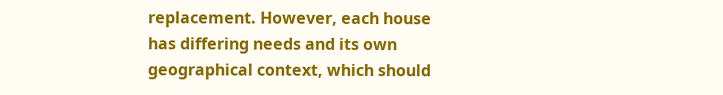replacement. However, each house has differing needs and its own geographical context, which should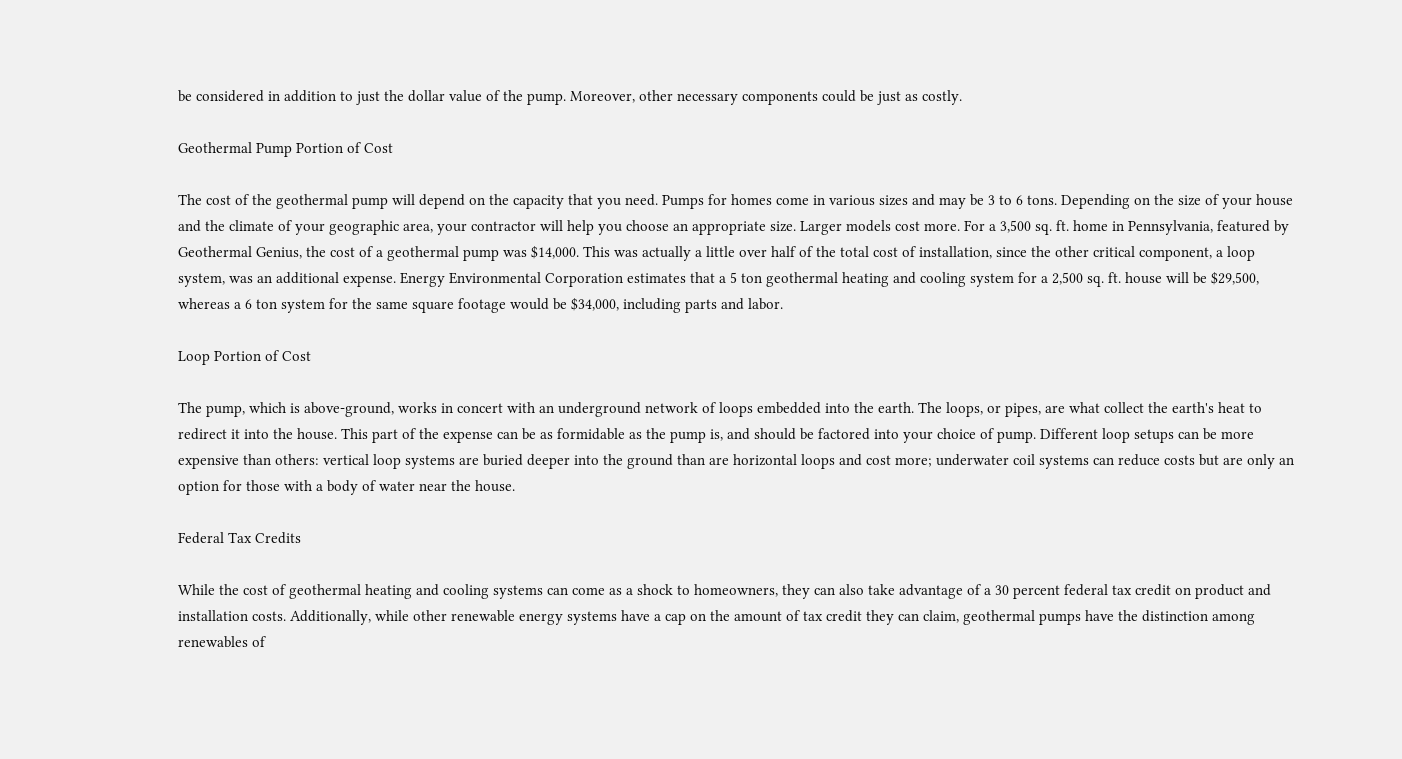be considered in addition to just the dollar value of the pump. Moreover, other necessary components could be just as costly.

Geothermal Pump Portion of Cost

The cost of the geothermal pump will depend on the capacity that you need. Pumps for homes come in various sizes and may be 3 to 6 tons. Depending on the size of your house and the climate of your geographic area, your contractor will help you choose an appropriate size. Larger models cost more. For a 3,500 sq. ft. home in Pennsylvania, featured by Geothermal Genius, the cost of a geothermal pump was $14,000. This was actually a little over half of the total cost of installation, since the other critical component, a loop system, was an additional expense. Energy Environmental Corporation estimates that a 5 ton geothermal heating and cooling system for a 2,500 sq. ft. house will be $29,500, whereas a 6 ton system for the same square footage would be $34,000, including parts and labor.

Loop Portion of Cost

The pump, which is above-ground, works in concert with an underground network of loops embedded into the earth. The loops, or pipes, are what collect the earth's heat to redirect it into the house. This part of the expense can be as formidable as the pump is, and should be factored into your choice of pump. Different loop setups can be more expensive than others: vertical loop systems are buried deeper into the ground than are horizontal loops and cost more; underwater coil systems can reduce costs but are only an option for those with a body of water near the house.

Federal Tax Credits

While the cost of geothermal heating and cooling systems can come as a shock to homeowners, they can also take advantage of a 30 percent federal tax credit on product and installation costs. Additionally, while other renewable energy systems have a cap on the amount of tax credit they can claim, geothermal pumps have the distinction among renewables of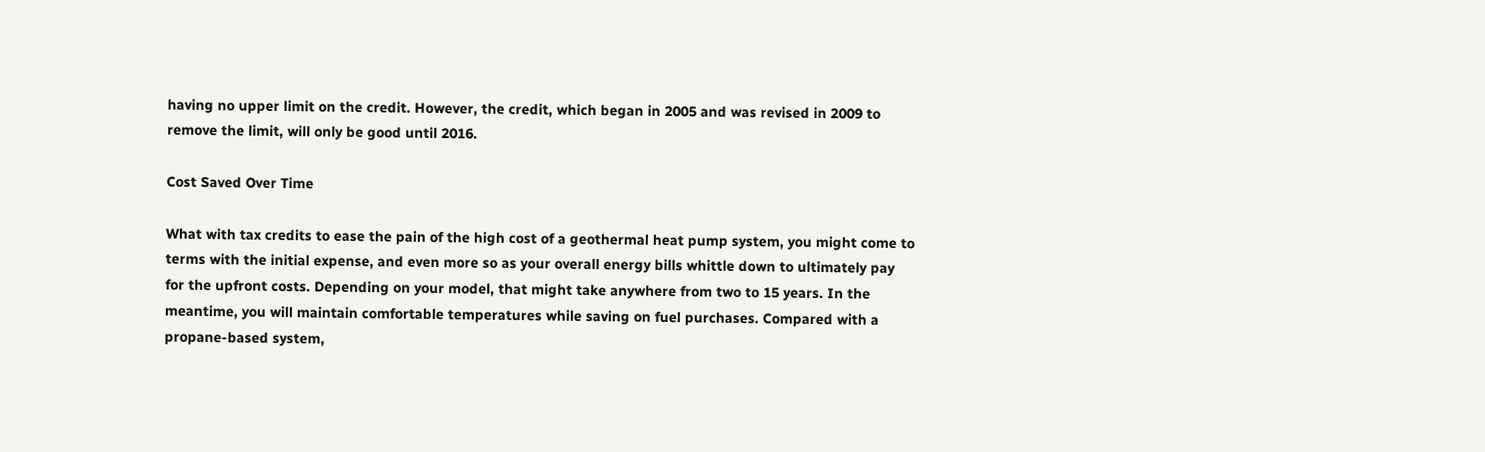having no upper limit on the credit. However, the credit, which began in 2005 and was revised in 2009 to remove the limit, will only be good until 2016.

Cost Saved Over Time

What with tax credits to ease the pain of the high cost of a geothermal heat pump system, you might come to terms with the initial expense, and even more so as your overall energy bills whittle down to ultimately pay for the upfront costs. Depending on your model, that might take anywhere from two to 15 years. In the meantime, you will maintain comfortable temperatures while saving on fuel purchases. Compared with a propane-based system,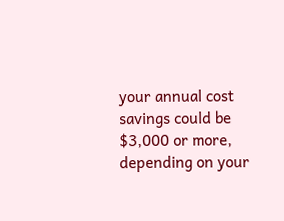your annual cost savings could be $3,000 or more, depending on your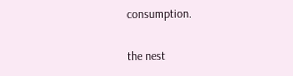consumption.

the nest